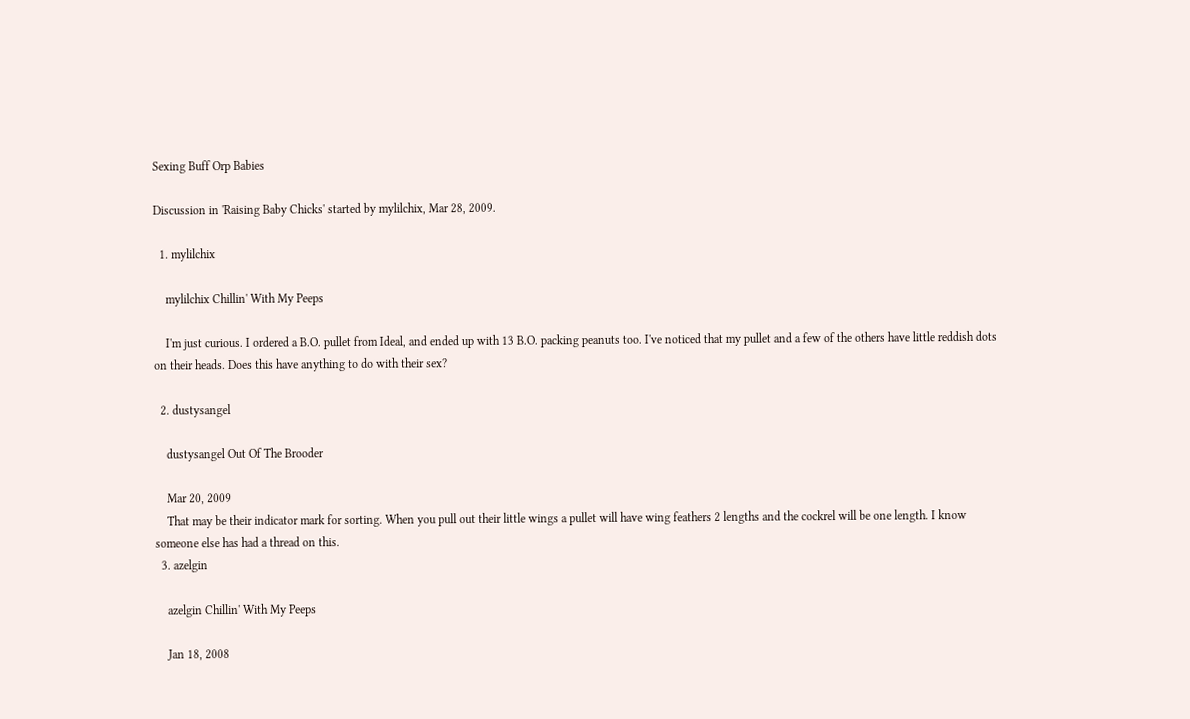Sexing Buff Orp Babies

Discussion in 'Raising Baby Chicks' started by mylilchix, Mar 28, 2009.

  1. mylilchix

    mylilchix Chillin' With My Peeps

    I'm just curious. I ordered a B.O. pullet from Ideal, and ended up with 13 B.O. packing peanuts too. I've noticed that my pullet and a few of the others have little reddish dots on their heads. Does this have anything to do with their sex?

  2. dustysangel

    dustysangel Out Of The Brooder

    Mar 20, 2009
    That may be their indicator mark for sorting. When you pull out their little wings a pullet will have wing feathers 2 lengths and the cockrel will be one length. I know someone else has had a thread on this.
  3. azelgin

    azelgin Chillin' With My Peeps

    Jan 18, 2008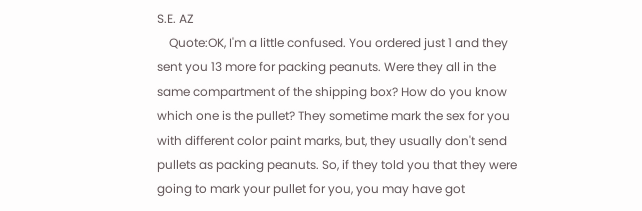S.E. AZ
    Quote:OK, I'm a little confused. You ordered just 1 and they sent you 13 more for packing peanuts. Were they all in the same compartment of the shipping box? How do you know which one is the pullet? They sometime mark the sex for you with different color paint marks, but, they usually don't send pullets as packing peanuts. So, if they told you that they were going to mark your pullet for you, you may have got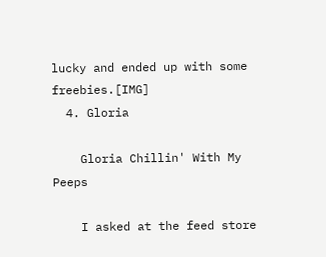lucky and ended up with some freebies.[IMG]
  4. Gloria

    Gloria Chillin' With My Peeps

    I asked at the feed store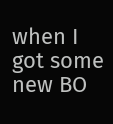when I got some new BO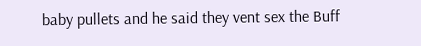baby pullets and he said they vent sex the Buff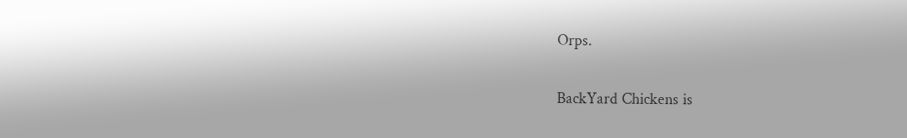Orps.

BackYard Chickens is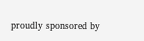proudly sponsored by